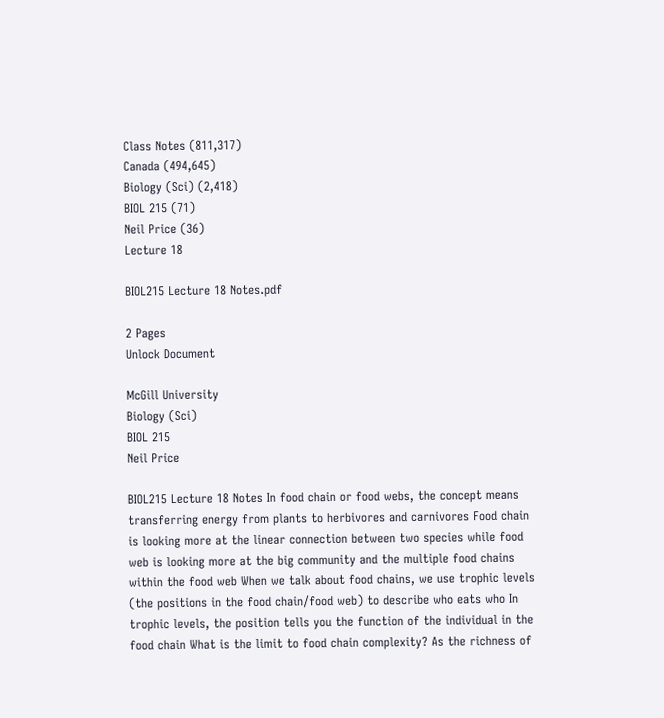Class Notes (811,317)
Canada (494,645)
Biology (Sci) (2,418)
BIOL 215 (71)
Neil Price (36)
Lecture 18

BIOL215 Lecture 18 Notes.pdf

2 Pages
Unlock Document

McGill University
Biology (Sci)
BIOL 215
Neil Price

BIOL215 Lecture 18 Notes In food chain or food webs, the concept means transferring energy from plants to herbivores and carnivores Food chain is looking more at the linear connection between two species while food web is looking more at the big community and the multiple food chains within the food web When we talk about food chains, we use trophic levels (the positions in the food chain/food web) to describe who eats who In trophic levels, the position tells you the function of the individual in the food chain What is the limit to food chain complexity? As the richness of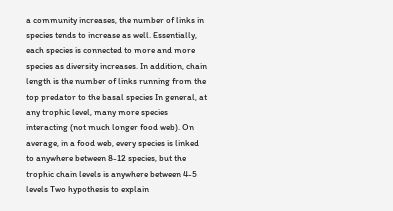a community increases, the number of links in species tends to increase as well. Essentially, each species is connected to more and more species as diversity increases. In addition, chain length is the number of links running from the top predator to the basal species In general, at any trophic level, many more species interacting (not much longer food web). On average, in a food web, every species is linked to anywhere between 8-12 species, but the trophic chain levels is anywhere between 4-5 levels Two hypothesis to explain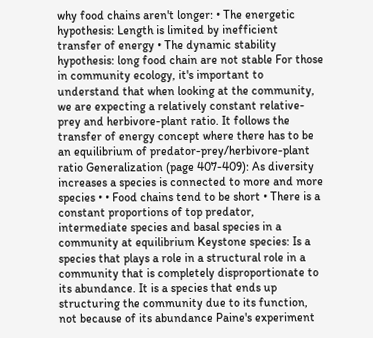why food chains aren't longer: • The energetic hypothesis: Length is limited by inefficient transfer of energy • The dynamic stability hypothesis: long food chain are not stable For those in community ecology, it's important to understand that when looking at the community, we are expecting a relatively constant relative-prey and herbivore-plant ratio. It follows the transfer of energy concept where there has to be an equilibrium of predator-prey/herbivore-plant ratio Generalization (page 407-409): As diversity increases a species is connected to more and more species • • Food chains tend to be short • There is a constant proportions of top predator, intermediate species and basal species in a community at equilibrium Keystone species: Is a species that plays a role in a structural role in a community that is completely disproportionate to its abundance. It is a species that ends up structuring the community due to its function, not because of its abundance Paine's experiment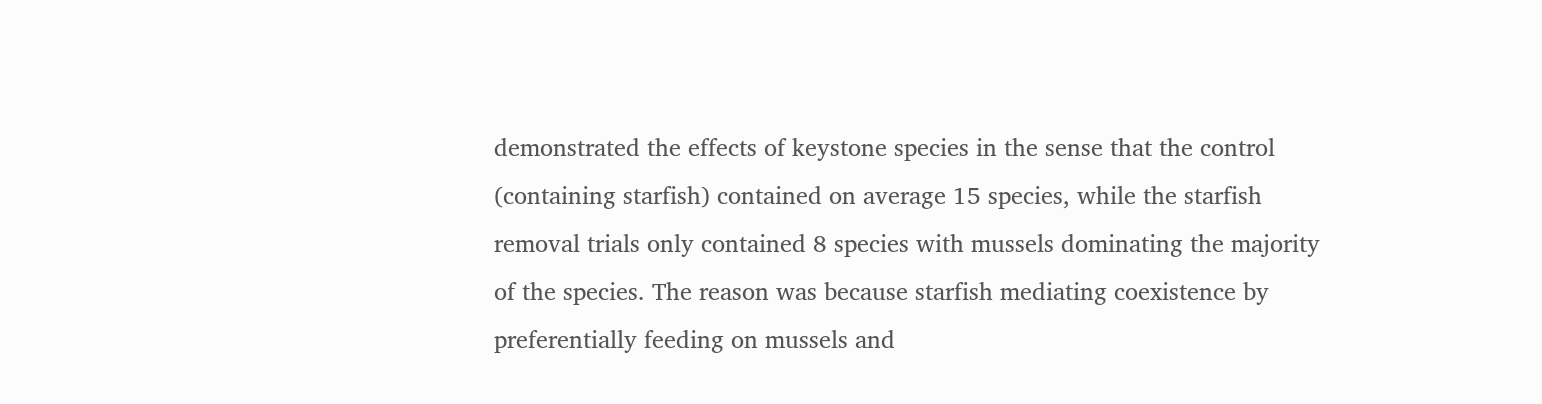demonstrated the effects of keystone species in the sense that the control (containing starfish) contained on average 15 species, while the starfish removal trials only contained 8 species with mussels dominating the majority of the species. The reason was because starfish mediating coexistence by preferentially feeding on mussels and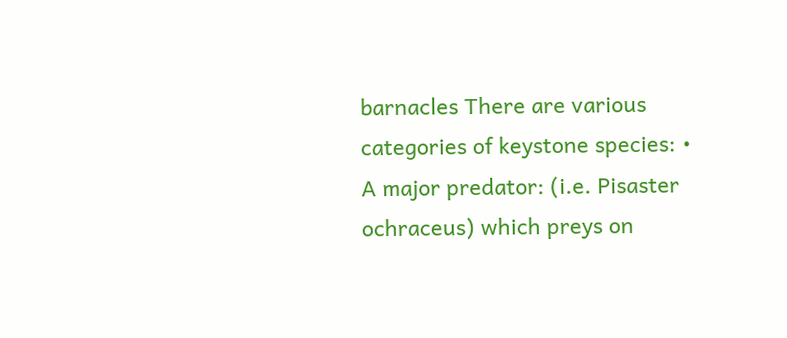barnacles There are various categories of keystone species: • A major predator: (i.e. Pisaster ochraceus) which preys on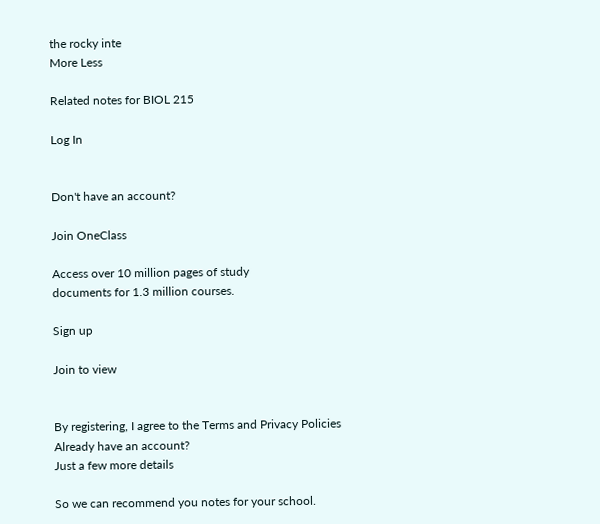the rocky inte
More Less

Related notes for BIOL 215

Log In


Don't have an account?

Join OneClass

Access over 10 million pages of study
documents for 1.3 million courses.

Sign up

Join to view


By registering, I agree to the Terms and Privacy Policies
Already have an account?
Just a few more details

So we can recommend you notes for your school.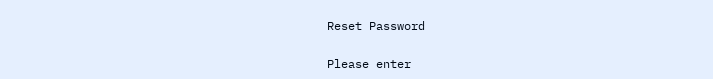Reset Password

Please enter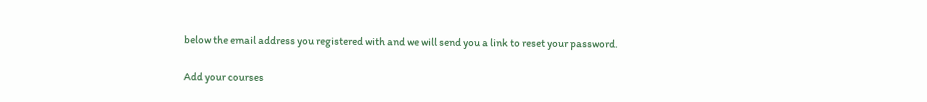below the email address you registered with and we will send you a link to reset your password.

Add your courses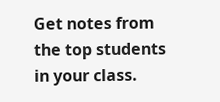Get notes from the top students in your class.